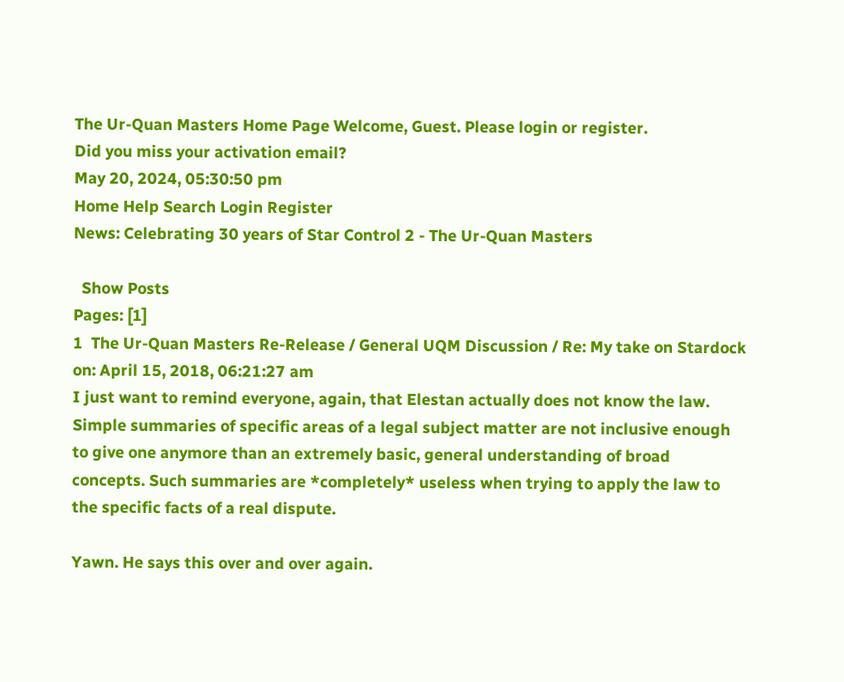The Ur-Quan Masters Home Page Welcome, Guest. Please login or register.
Did you miss your activation email?
May 20, 2024, 05:30:50 pm
Home Help Search Login Register
News: Celebrating 30 years of Star Control 2 - The Ur-Quan Masters

  Show Posts
Pages: [1]
1  The Ur-Quan Masters Re-Release / General UQM Discussion / Re: My take on Stardock on: April 15, 2018, 06:21:27 am
I just want to remind everyone, again, that Elestan actually does not know the law. Simple summaries of specific areas of a legal subject matter are not inclusive enough to give one anymore than an extremely basic, general understanding of broad concepts. Such summaries are *completely* useless when trying to apply the law to the specific facts of a real dispute.

Yawn. He says this over and over again.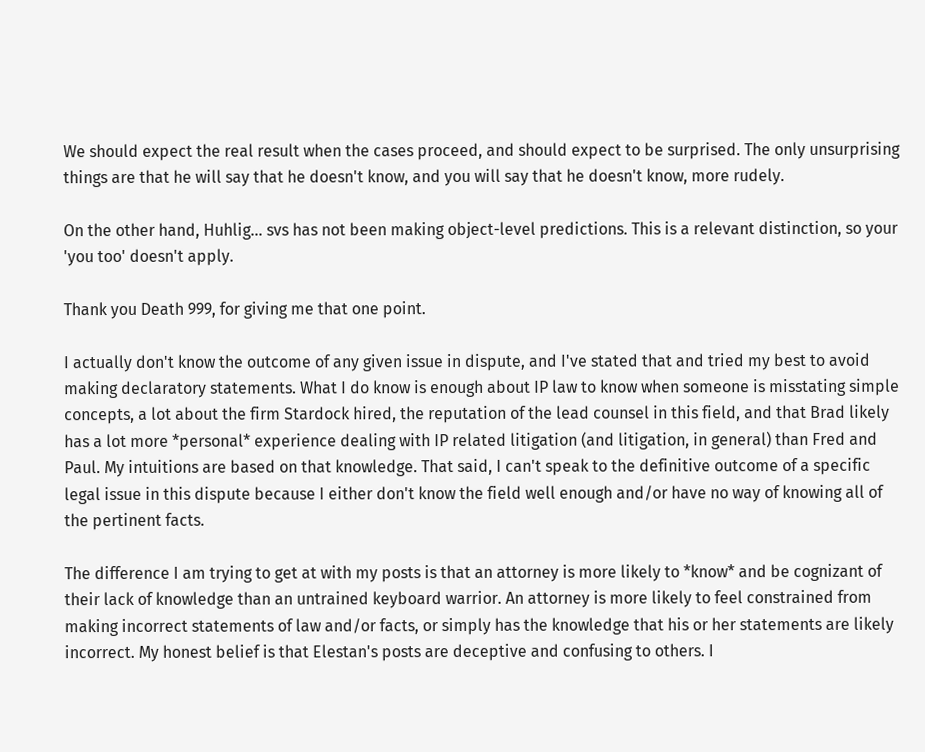We should expect the real result when the cases proceed, and should expect to be surprised. The only unsurprising things are that he will say that he doesn't know, and you will say that he doesn't know, more rudely.

On the other hand, Huhlig… svs has not been making object-level predictions. This is a relevant distinction, so your 'you too' doesn't apply.

Thank you Death 999, for giving me that one point.

I actually don't know the outcome of any given issue in dispute, and I've stated that and tried my best to avoid making declaratory statements. What I do know is enough about IP law to know when someone is misstating simple concepts, a lot about the firm Stardock hired, the reputation of the lead counsel in this field, and that Brad likely has a lot more *personal* experience dealing with IP related litigation (and litigation, in general) than Fred and Paul. My intuitions are based on that knowledge. That said, I can't speak to the definitive outcome of a specific legal issue in this dispute because I either don't know the field well enough and/or have no way of knowing all of the pertinent facts.

The difference I am trying to get at with my posts is that an attorney is more likely to *know* and be cognizant of their lack of knowledge than an untrained keyboard warrior. An attorney is more likely to feel constrained from making incorrect statements of law and/or facts, or simply has the knowledge that his or her statements are likely incorrect. My honest belief is that Elestan's posts are deceptive and confusing to others. I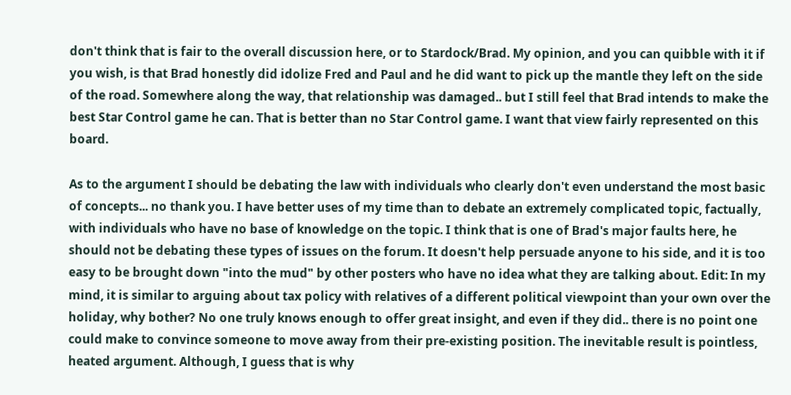don't think that is fair to the overall discussion here, or to Stardock/Brad. My opinion, and you can quibble with it if you wish, is that Brad honestly did idolize Fred and Paul and he did want to pick up the mantle they left on the side of the road. Somewhere along the way, that relationship was damaged.. but I still feel that Brad intends to make the best Star Control game he can. That is better than no Star Control game. I want that view fairly represented on this board.

As to the argument I should be debating the law with individuals who clearly don't even understand the most basic of concepts... no thank you. I have better uses of my time than to debate an extremely complicated topic, factually, with individuals who have no base of knowledge on the topic. I think that is one of Brad's major faults here, he should not be debating these types of issues on the forum. It doesn't help persuade anyone to his side, and it is too easy to be brought down "into the mud" by other posters who have no idea what they are talking about. Edit: In my mind, it is similar to arguing about tax policy with relatives of a different political viewpoint than your own over the holiday, why bother? No one truly knows enough to offer great insight, and even if they did.. there is no point one could make to convince someone to move away from their pre-existing position. The inevitable result is pointless, heated argument. Although, I guess that is why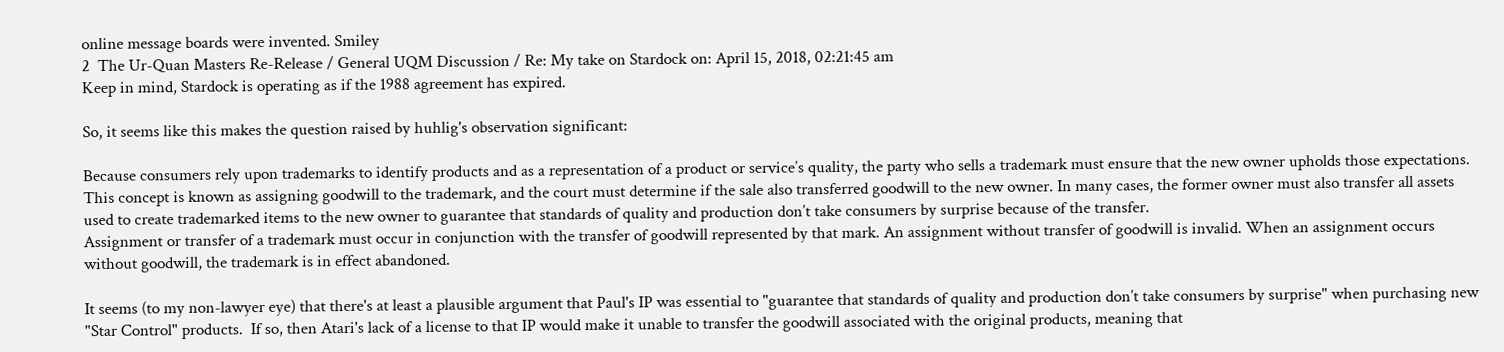online message boards were invented. Smiley
2  The Ur-Quan Masters Re-Release / General UQM Discussion / Re: My take on Stardock on: April 15, 2018, 02:21:45 am
Keep in mind, Stardock is operating as if the 1988 agreement has expired.

So, it seems like this makes the question raised by huhlig's observation significant:

Because consumers rely upon trademarks to identify products and as a representation of a product or service’s quality, the party who sells a trademark must ensure that the new owner upholds those expectations. This concept is known as assigning goodwill to the trademark, and the court must determine if the sale also transferred goodwill to the new owner. In many cases, the former owner must also transfer all assets used to create trademarked items to the new owner to guarantee that standards of quality and production don’t take consumers by surprise because of the transfer.
Assignment or transfer of a trademark must occur in conjunction with the transfer of goodwill represented by that mark. An assignment without transfer of goodwill is invalid. When an assignment occurs without goodwill, the trademark is in effect abandoned.

It seems (to my non-lawyer eye) that there's at least a plausible argument that Paul's IP was essential to "guarantee that standards of quality and production don’t take consumers by surprise" when purchasing new "Star Control" products.  If so, then Atari's lack of a license to that IP would make it unable to transfer the goodwill associated with the original products, meaning that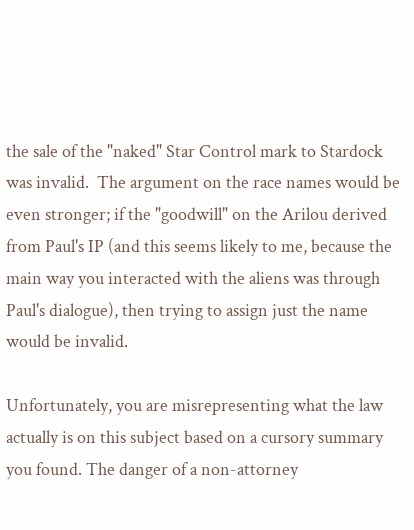the sale of the "naked" Star Control mark to Stardock was invalid.  The argument on the race names would be even stronger; if the "goodwill" on the Arilou derived from Paul's IP (and this seems likely to me, because the main way you interacted with the aliens was through Paul's dialogue), then trying to assign just the name would be invalid.

Unfortunately, you are misrepresenting what the law actually is on this subject based on a cursory summary you found. The danger of a non-attorney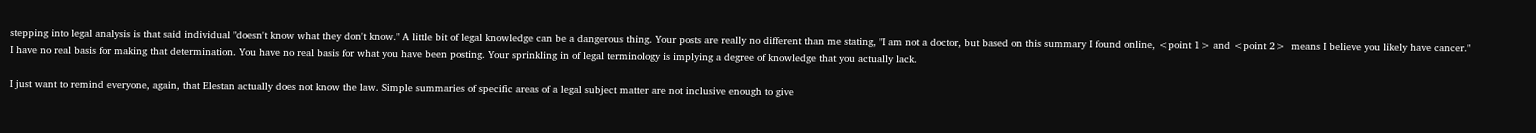stepping into legal analysis is that said individual "doesn't know what they don't know." A little bit of legal knowledge can be a dangerous thing. Your posts are really no different than me stating, "I am not a doctor, but based on this summary I found online, <point 1> and <point 2>  means I believe you likely have cancer." I have no real basis for making that determination. You have no real basis for what you have been posting. Your sprinkling in of legal terminology is implying a degree of knowledge that you actually lack.

I just want to remind everyone, again, that Elestan actually does not know the law. Simple summaries of specific areas of a legal subject matter are not inclusive enough to give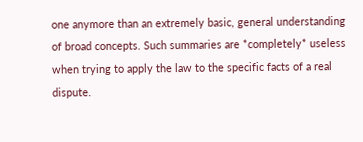one anymore than an extremely basic, general understanding of broad concepts. Such summaries are *completely* useless when trying to apply the law to the specific facts of a real dispute.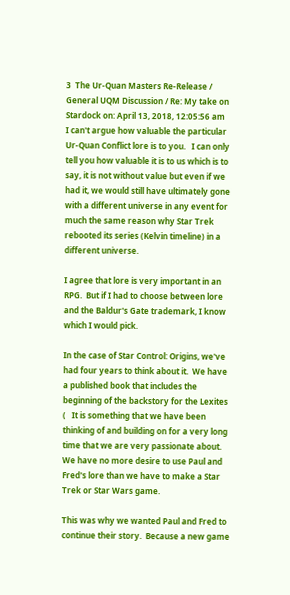3  The Ur-Quan Masters Re-Release / General UQM Discussion / Re: My take on Stardock on: April 13, 2018, 12:05:56 am
I can't argue how valuable the particular Ur-Quan Conflict lore is to you.   I can only tell you how valuable it is to us which is to say, it is not without value but even if we had it, we would still have ultimately gone with a different universe in any event for much the same reason why Star Trek rebooted its series (Kelvin timeline) in a different universe.

I agree that lore is very important in an RPG.  But if I had to choose between lore and the Baldur's Gate trademark, I know which I would pick.

In the case of Star Control: Origins, we've had four years to think about it.  We have a published book that includes the beginning of the backstory for the Lexites (   It is something that we have been thinking of and building on for a very long time that we are very passionate about.  We have no more desire to use Paul and Fred's lore than we have to make a Star Trek or Star Wars game.

This was why we wanted Paul and Fred to continue their story.  Because a new game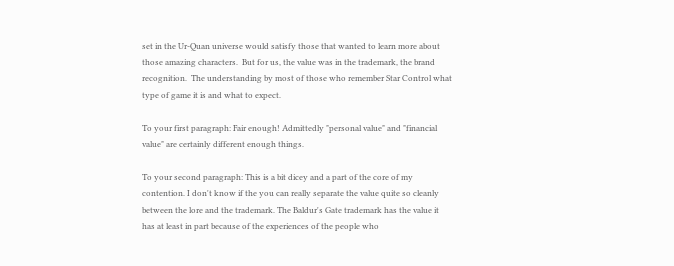set in the Ur-Quan universe would satisfy those that wanted to learn more about those amazing characters.  But for us, the value was in the trademark, the brand recognition.  The understanding by most of those who remember Star Control what type of game it is and what to expect.

To your first paragraph: Fair enough! Admittedly "personal value" and "financial value" are certainly different enough things.

To your second paragraph: This is a bit dicey and a part of the core of my contention. I don't know if the you can really separate the value quite so cleanly between the lore and the trademark. The Baldur's Gate trademark has the value it has at least in part because of the experiences of the people who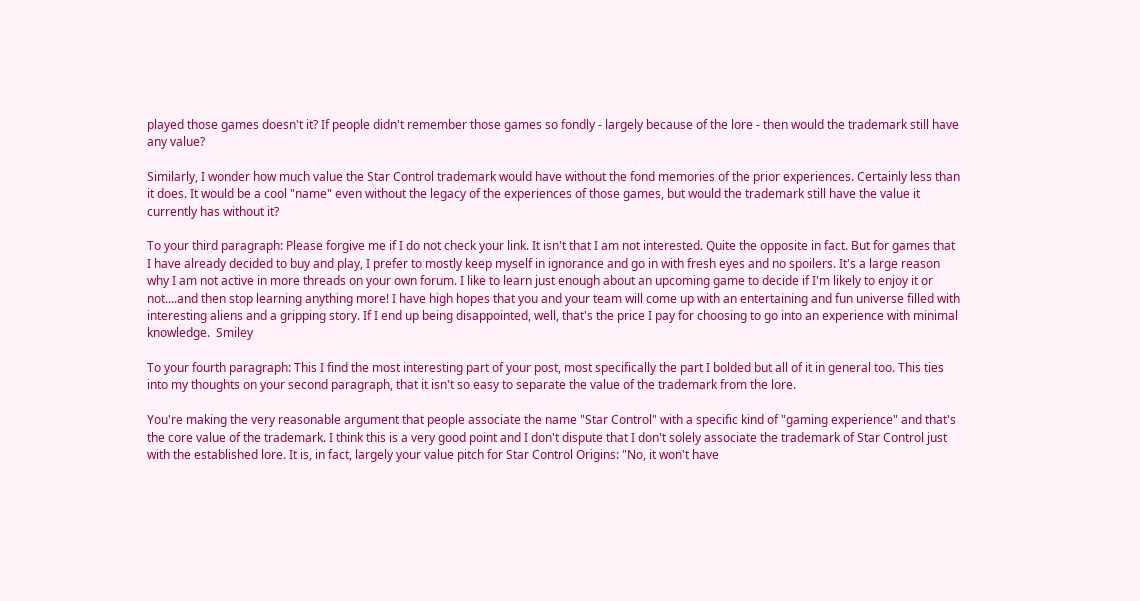played those games doesn't it? If people didn't remember those games so fondly - largely because of the lore - then would the trademark still have any value?

Similarly, I wonder how much value the Star Control trademark would have without the fond memories of the prior experiences. Certainly less than it does. It would be a cool "name" even without the legacy of the experiences of those games, but would the trademark still have the value it currently has without it?

To your third paragraph: Please forgive me if I do not check your link. It isn't that I am not interested. Quite the opposite in fact. But for games that I have already decided to buy and play, I prefer to mostly keep myself in ignorance and go in with fresh eyes and no spoilers. It's a large reason why I am not active in more threads on your own forum. I like to learn just enough about an upcoming game to decide if I'm likely to enjoy it or not....and then stop learning anything more! I have high hopes that you and your team will come up with an entertaining and fun universe filled with interesting aliens and a gripping story. If I end up being disappointed, well, that's the price I pay for choosing to go into an experience with minimal knowledge.  Smiley

To your fourth paragraph: This I find the most interesting part of your post, most specifically the part I bolded but all of it in general too. This ties into my thoughts on your second paragraph, that it isn't so easy to separate the value of the trademark from the lore.

You're making the very reasonable argument that people associate the name "Star Control" with a specific kind of "gaming experience" and that's the core value of the trademark. I think this is a very good point and I don't dispute that I don't solely associate the trademark of Star Control just with the established lore. It is, in fact, largely your value pitch for Star Control Origins: "No, it won't have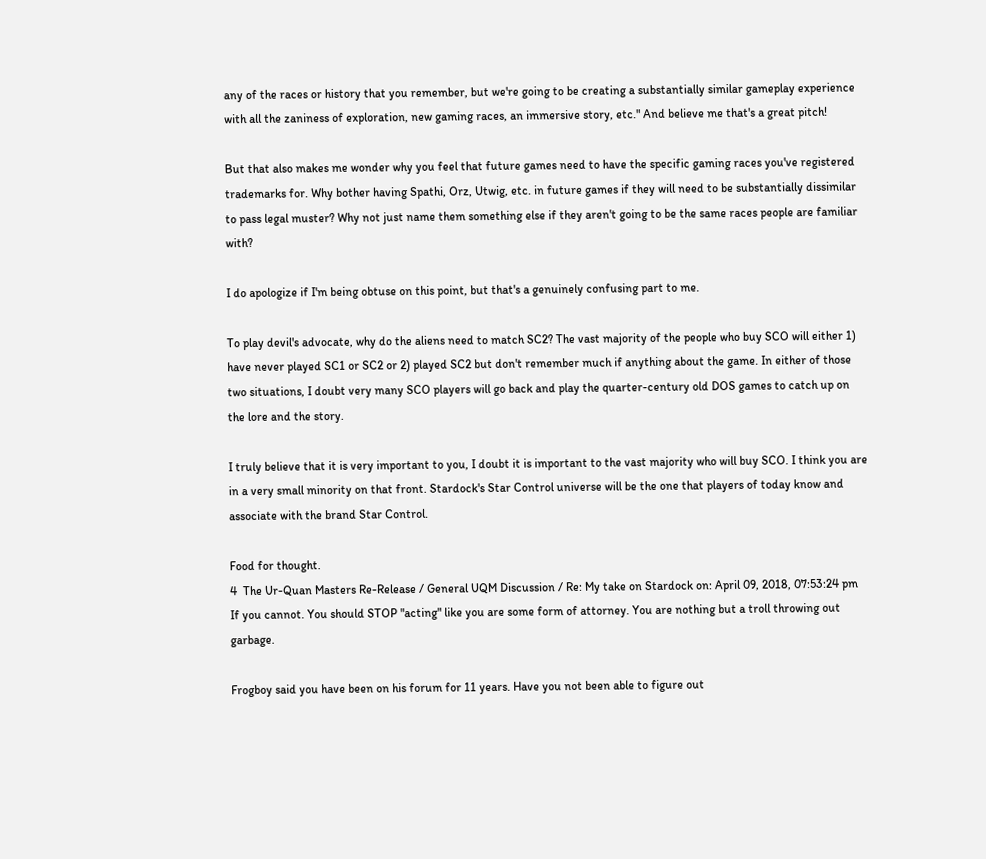any of the races or history that you remember, but we're going to be creating a substantially similar gameplay experience with all the zaniness of exploration, new gaming races, an immersive story, etc." And believe me that's a great pitch!

But that also makes me wonder why you feel that future games need to have the specific gaming races you've registered trademarks for. Why bother having Spathi, Orz, Utwig, etc. in future games if they will need to be substantially dissimilar to pass legal muster? Why not just name them something else if they aren't going to be the same races people are familiar with?

I do apologize if I'm being obtuse on this point, but that's a genuinely confusing part to me.

To play devil's advocate, why do the aliens need to match SC2? The vast majority of the people who buy SCO will either 1) have never played SC1 or SC2 or 2) played SC2 but don't remember much if anything about the game. In either of those two situations, I doubt very many SCO players will go back and play the quarter-century old DOS games to catch up on the lore and the story.

I truly believe that it is very important to you, I doubt it is important to the vast majority who will buy SCO. I think you are in a very small minority on that front. Stardock's Star Control universe will be the one that players of today know and associate with the brand Star Control.

Food for thought.
4  The Ur-Quan Masters Re-Release / General UQM Discussion / Re: My take on Stardock on: April 09, 2018, 07:53:24 pm
If you cannot. You should STOP "acting" like you are some form of attorney. You are nothing but a troll throwing out garbage.

Frogboy said you have been on his forum for 11 years. Have you not been able to figure out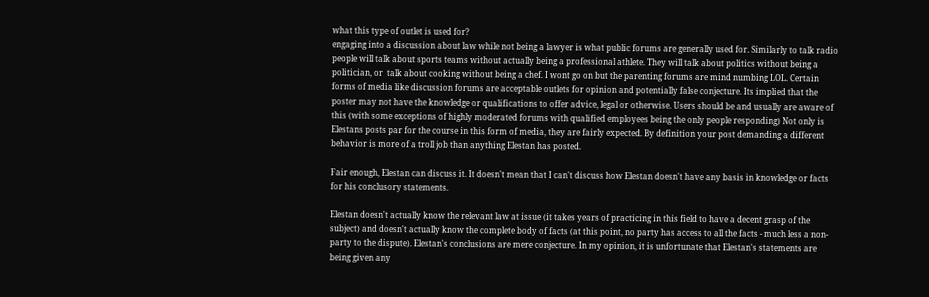what this type of outlet is used for?
engaging into a discussion about law while not being a lawyer is what public forums are generally used for. Similarly to talk radio people will talk about sports teams without actually being a professional athlete. They will talk about politics without being a politician, or  talk about cooking without being a chef. I wont go on but the parenting forums are mind numbing LOL. Certain forms of media like discussion forums are acceptable outlets for opinion and potentially false conjecture. Its implied that the poster may not have the knowledge or qualifications to offer advice, legal or otherwise. Users should be and usually are aware of this (with some exceptions of highly moderated forums with qualified employees being the only people responding) Not only is Elestans posts par for the course in this form of media, they are fairly expected. By definition your post demanding a different behavior is more of a troll job than anything Elestan has posted.

Fair enough, Elestan can discuss it. It doesn't mean that I can't discuss how Elestan doesn't have any basis in knowledge or facts for his conclusory statements.

Elestan doesn't actually know the relevant law at issue (it takes years of practicing in this field to have a decent grasp of the subject) and doesn't actually know the complete body of facts (at this point, no party has access to all the facts - much less a non-party to the dispute). Elestan's conclusions are mere conjecture. In my opinion, it is unfortunate that Elestan's statements are being given any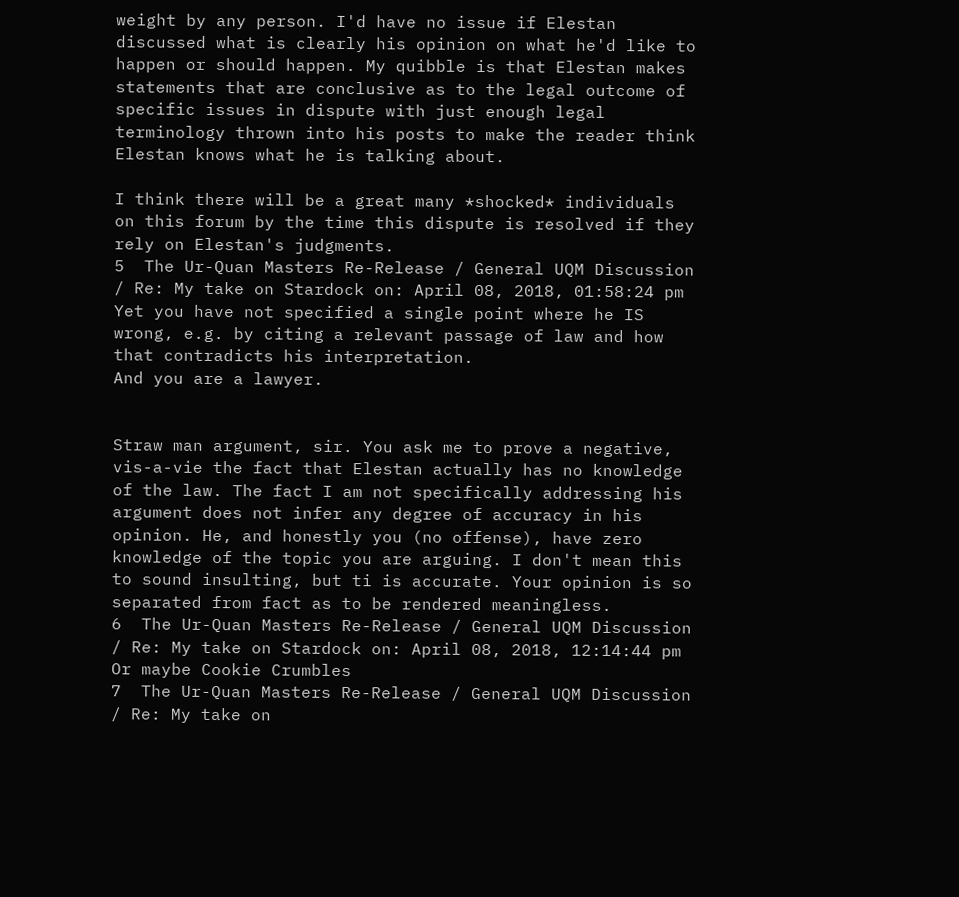weight by any person. I'd have no issue if Elestan discussed what is clearly his opinion on what he'd like to happen or should happen. My quibble is that Elestan makes statements that are conclusive as to the legal outcome of specific issues in dispute with just enough legal terminology thrown into his posts to make the reader think Elestan knows what he is talking about.

I think there will be a great many *shocked* individuals on this forum by the time this dispute is resolved if they rely on Elestan's judgments.
5  The Ur-Quan Masters Re-Release / General UQM Discussion / Re: My take on Stardock on: April 08, 2018, 01:58:24 pm
Yet you have not specified a single point where he IS wrong, e.g. by citing a relevant passage of law and how that contradicts his interpretation.
And you are a lawyer.


Straw man argument, sir. You ask me to prove a negative, vis-a-vie the fact that Elestan actually has no knowledge of the law. The fact I am not specifically addressing his argument does not infer any degree of accuracy in his opinion. He, and honestly you (no offense), have zero knowledge of the topic you are arguing. I don't mean this to sound insulting, but ti is accurate. Your opinion is so separated from fact as to be rendered meaningless.
6  The Ur-Quan Masters Re-Release / General UQM Discussion / Re: My take on Stardock on: April 08, 2018, 12:14:44 pm
Or maybe Cookie Crumbles
7  The Ur-Quan Masters Re-Release / General UQM Discussion / Re: My take on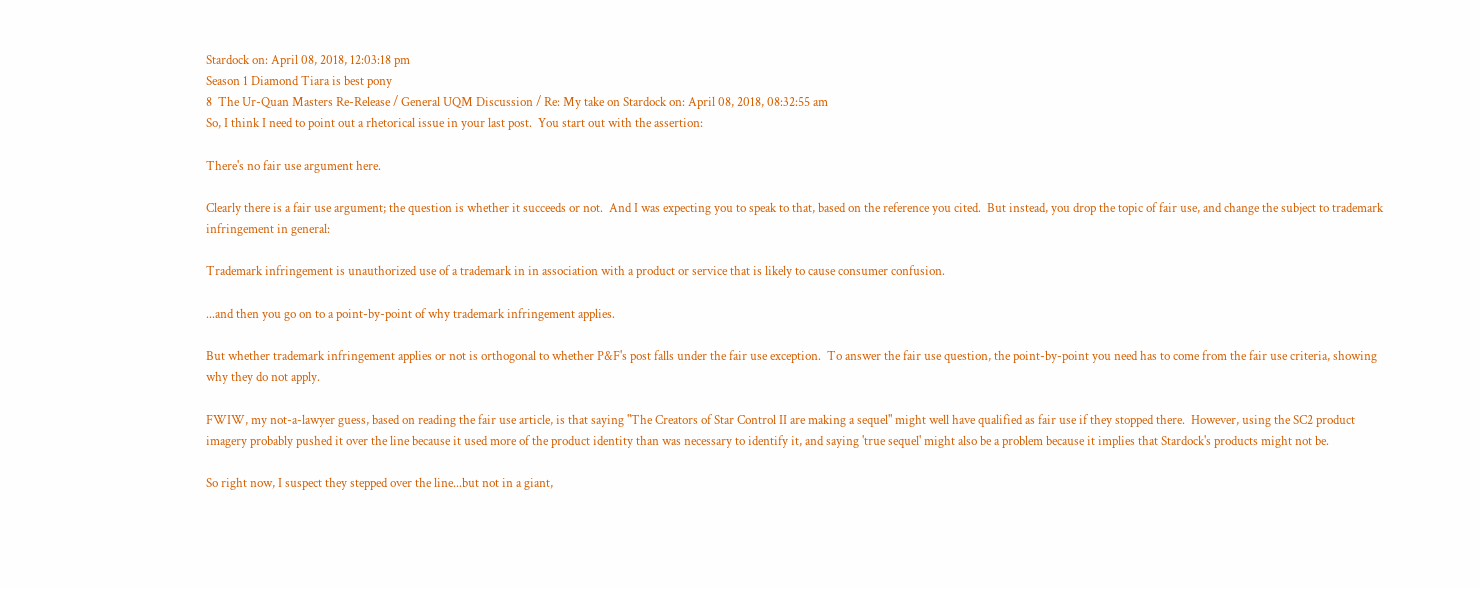Stardock on: April 08, 2018, 12:03:18 pm
Season 1 Diamond Tiara is best pony
8  The Ur-Quan Masters Re-Release / General UQM Discussion / Re: My take on Stardock on: April 08, 2018, 08:32:55 am
So, I think I need to point out a rhetorical issue in your last post.  You start out with the assertion:

There's no fair use argument here.

Clearly there is a fair use argument; the question is whether it succeeds or not.  And I was expecting you to speak to that, based on the reference you cited.  But instead, you drop the topic of fair use, and change the subject to trademark infringement in general:

Trademark infringement is unauthorized use of a trademark in in association with a product or service that is likely to cause consumer confusion.

...and then you go on to a point-by-point of why trademark infringement applies.

But whether trademark infringement applies or not is orthogonal to whether P&F's post falls under the fair use exception.  To answer the fair use question, the point-by-point you need has to come from the fair use criteria, showing why they do not apply.

FWIW, my not-a-lawyer guess, based on reading the fair use article, is that saying "The Creators of Star Control II are making a sequel" might well have qualified as fair use if they stopped there.  However, using the SC2 product imagery probably pushed it over the line because it used more of the product identity than was necessary to identify it, and saying 'true sequel' might also be a problem because it implies that Stardock's products might not be.

So right now, I suspect they stepped over the line...but not in a giant,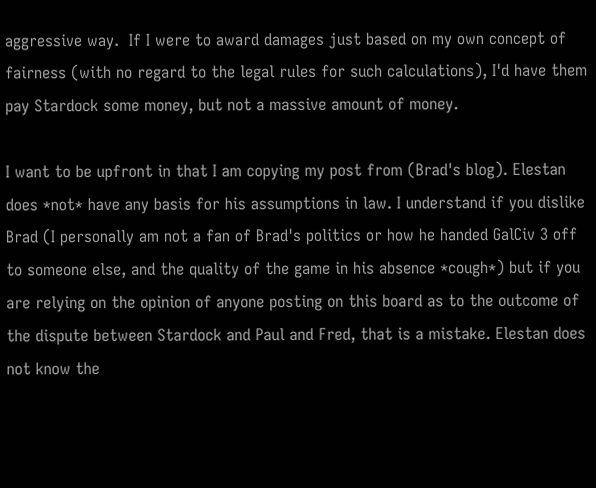aggressive way.  If I were to award damages just based on my own concept of fairness (with no regard to the legal rules for such calculations), I'd have them pay Stardock some money, but not a massive amount of money.

I want to be upfront in that I am copying my post from (Brad's blog). Elestan does *not* have any basis for his assumptions in law. I understand if you dislike Brad (I personally am not a fan of Brad's politics or how he handed GalCiv 3 off to someone else, and the quality of the game in his absence *cough*) but if you are relying on the opinion of anyone posting on this board as to the outcome of the dispute between Stardock and Paul and Fred, that is a mistake. Elestan does not know the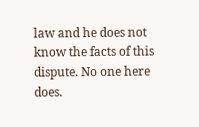law and he does not know the facts of this dispute. No one here does.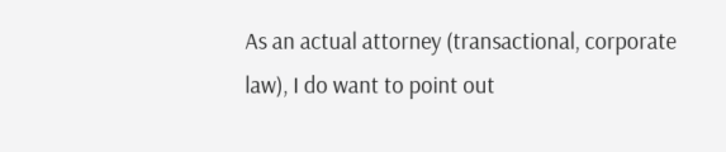As an actual attorney (transactional, corporate law), I do want to point out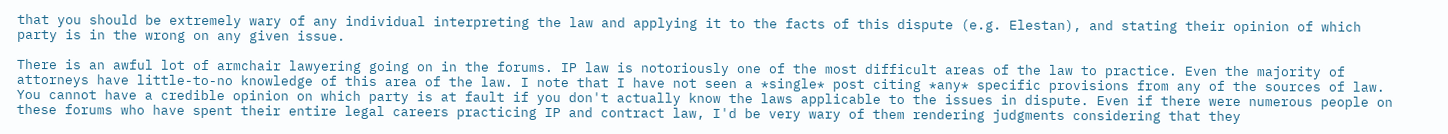that you should be extremely wary of any individual interpreting the law and applying it to the facts of this dispute (e.g. Elestan), and stating their opinion of which party is in the wrong on any given issue.

There is an awful lot of armchair lawyering going on in the forums. IP law is notoriously one of the most difficult areas of the law to practice. Even the majority of attorneys have little-to-no knowledge of this area of the law. I note that I have not seen a *single* post citing *any* specific provisions from any of the sources of law. You cannot have a credible opinion on which party is at fault if you don't actually know the laws applicable to the issues in dispute. Even if there were numerous people on these forums who have spent their entire legal careers practicing IP and contract law, I'd be very wary of them rendering judgments considering that they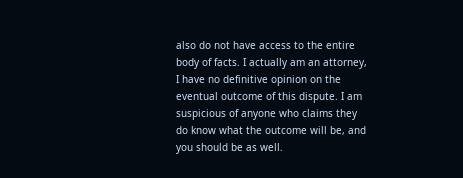also do not have access to the entire body of facts. I actually am an attorney, I have no definitive opinion on the eventual outcome of this dispute. I am suspicious of anyone who claims they do know what the outcome will be, and you should be as well.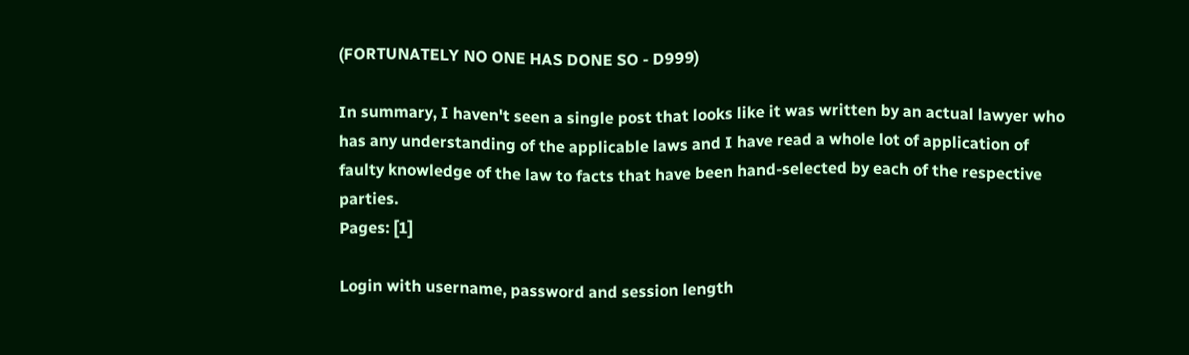(FORTUNATELY NO ONE HAS DONE SO - D999)

In summary, I haven't seen a single post that looks like it was written by an actual lawyer who has any understanding of the applicable laws and I have read a whole lot of application of faulty knowledge of the law to facts that have been hand-selected by each of the respective parties.
Pages: [1]

Login with username, password and session length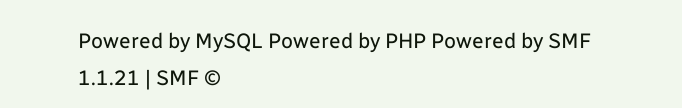Powered by MySQL Powered by PHP Powered by SMF 1.1.21 | SMF ©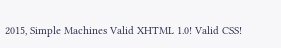2015, Simple Machines Valid XHTML 1.0! Valid CSS!